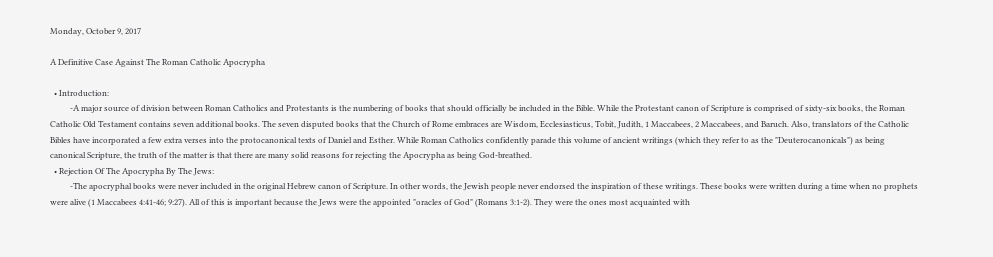Monday, October 9, 2017

A Definitive Case Against The Roman Catholic Apocrypha

  • Introduction:
          -A major source of division between Roman Catholics and Protestants is the numbering of books that should officially be included in the Bible. While the Protestant canon of Scripture is comprised of sixty-six books, the Roman Catholic Old Testament contains seven additional books. The seven disputed books that the Church of Rome embraces are Wisdom, Ecclesiasticus, Tobit, Judith, 1 Maccabees, 2 Maccabees, and Baruch. Also, translators of the Catholic Bibles have incorporated a few extra verses into the protocanonical texts of Daniel and Esther. While Roman Catholics confidently parade this volume of ancient writings (which they refer to as the "Deuterocanonicals") as being canonical Scripture, the truth of the matter is that there are many solid reasons for rejecting the Apocrypha as being God-breathed.
  • Rejection Of The Apocrypha By The Jews:
          -The apocryphal books were never included in the original Hebrew canon of Scripture. In other words, the Jewish people never endorsed the inspiration of these writings. These books were written during a time when no prophets were alive (1 Maccabees 4:41-46; 9:27). All of this is important because the Jews were the appointed "oracles of God" (Romans 3:1-2). They were the ones most acquainted with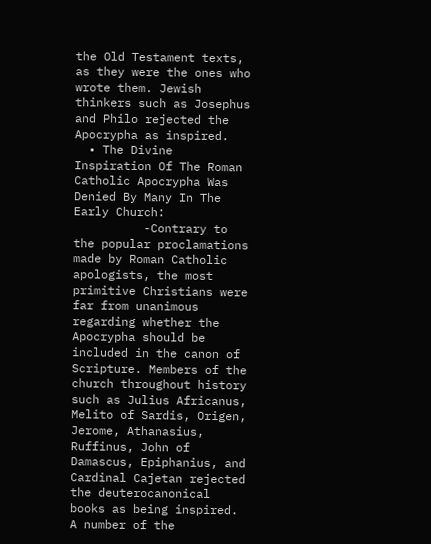the Old Testament texts, as they were the ones who wrote them. Jewish thinkers such as Josephus and Philo rejected the Apocrypha as inspired.
  • The Divine Inspiration Of The Roman Catholic Apocrypha Was Denied By Many In The Early Church:
          -Contrary to the popular proclamations made by Roman Catholic apologists, the most primitive Christians were far from unanimous regarding whether the Apocrypha should be included in the canon of Scripture. Members of the church throughout history such as Julius Africanus, Melito of Sardis, Origen, Jerome, Athanasius, Ruffinus, John of Damascus, Epiphanius, and Cardinal Cajetan rejected the deuterocanonical books as being inspired. A number of the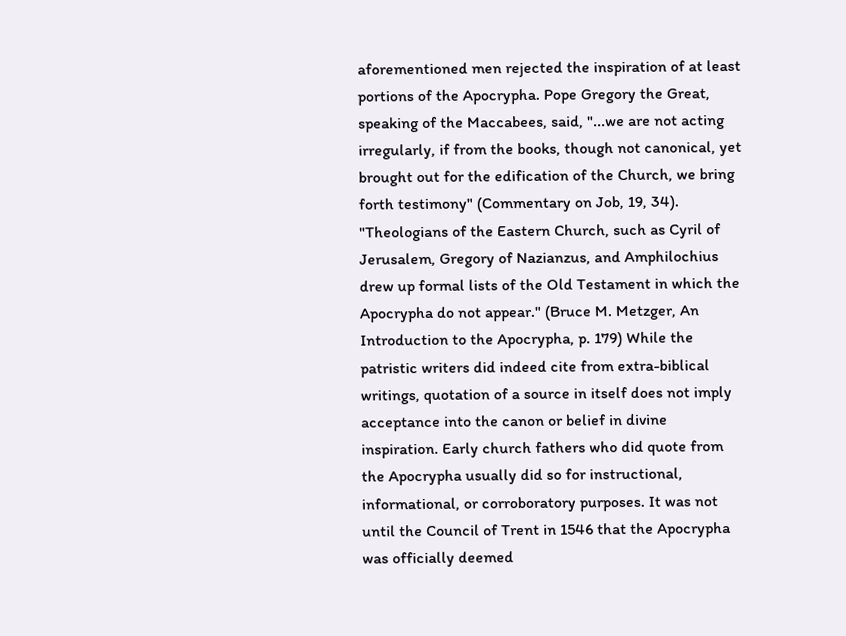aforementioned men rejected the inspiration of at least portions of the Apocrypha. Pope Gregory the Great, speaking of the Maccabees, said, "...we are not acting irregularly, if from the books, though not canonical, yet brought out for the edification of the Church, we bring forth testimony" (Commentary on Job, 19, 34). "Theologians of the Eastern Church, such as Cyril of Jerusalem, Gregory of Nazianzus, and Amphilochius drew up formal lists of the Old Testament in which the Apocrypha do not appear." (Bruce M. Metzger, An Introduction to the Apocrypha, p. 179) While the patristic writers did indeed cite from extra-biblical writings, quotation of a source in itself does not imply acceptance into the canon or belief in divine inspiration. Early church fathers who did quote from the Apocrypha usually did so for instructional, informational, or corroboratory purposes. It was not until the Council of Trent in 1546 that the Apocrypha was officially deemed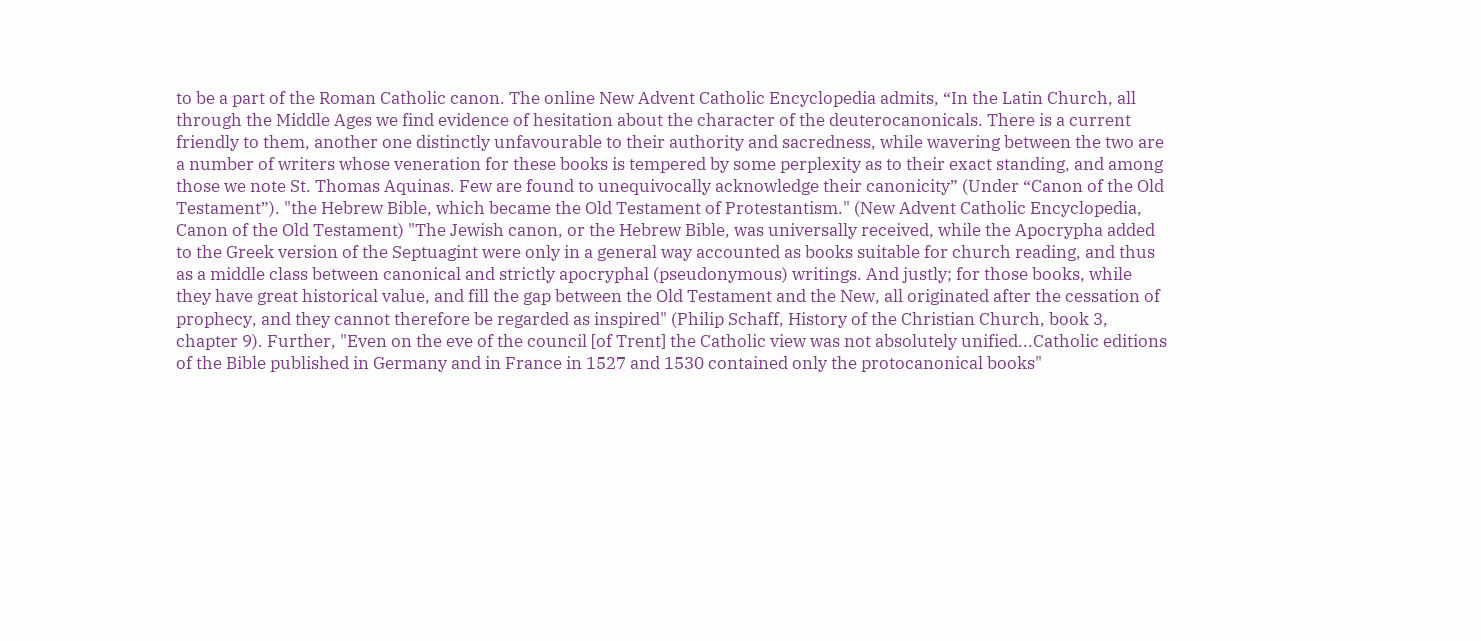to be a part of the Roman Catholic canon. The online New Advent Catholic Encyclopedia admits, “In the Latin Church, all through the Middle Ages we find evidence of hesitation about the character of the deuterocanonicals. There is a current friendly to them, another one distinctly unfavourable to their authority and sacredness, while wavering between the two are a number of writers whose veneration for these books is tempered by some perplexity as to their exact standing, and among those we note St. Thomas Aquinas. Few are found to unequivocally acknowledge their canonicity” (Under “Canon of the Old Testament”). "the Hebrew Bible, which became the Old Testament of Protestantism." (New Advent Catholic Encyclopedia, Canon of the Old Testament) "The Jewish canon, or the Hebrew Bible, was universally received, while the Apocrypha added to the Greek version of the Septuagint were only in a general way accounted as books suitable for church reading, and thus as a middle class between canonical and strictly apocryphal (pseudonymous) writings. And justly; for those books, while they have great historical value, and fill the gap between the Old Testament and the New, all originated after the cessation of prophecy, and they cannot therefore be regarded as inspired" (Philip Schaff, History of the Christian Church, book 3, chapter 9). Further, "Even on the eve of the council [of Trent] the Catholic view was not absolutely unified...Catholic editions of the Bible published in Germany and in France in 1527 and 1530 contained only the protocanonical books"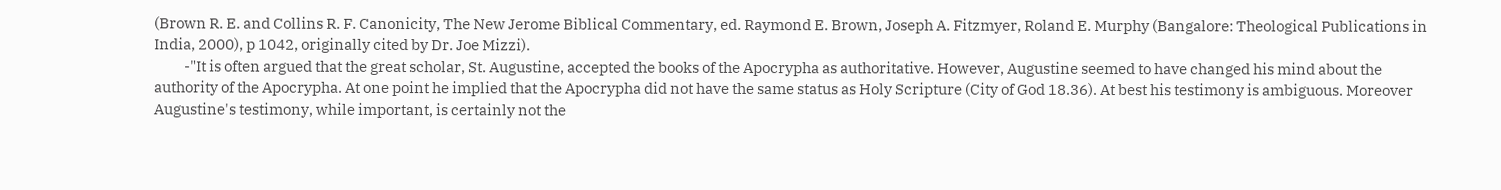(Brown R. E. and Collins R. F. Canonicity, The New Jerome Biblical Commentary, ed. Raymond E. Brown, Joseph A. Fitzmyer, Roland E. Murphy (Bangalore: Theological Publications in India, 2000), p 1042, originally cited by Dr. Joe Mizzi).
          -"It is often argued that the great scholar, St. Augustine, accepted the books of the Apocrypha as authoritative. However, Augustine seemed to have changed his mind about the authority of the Apocrypha. At one point he implied that the Apocrypha did not have the same status as Holy Scripture (City of God 18.36). At best his testimony is ambiguous. Moreover Augustine's testimony, while important, is certainly not the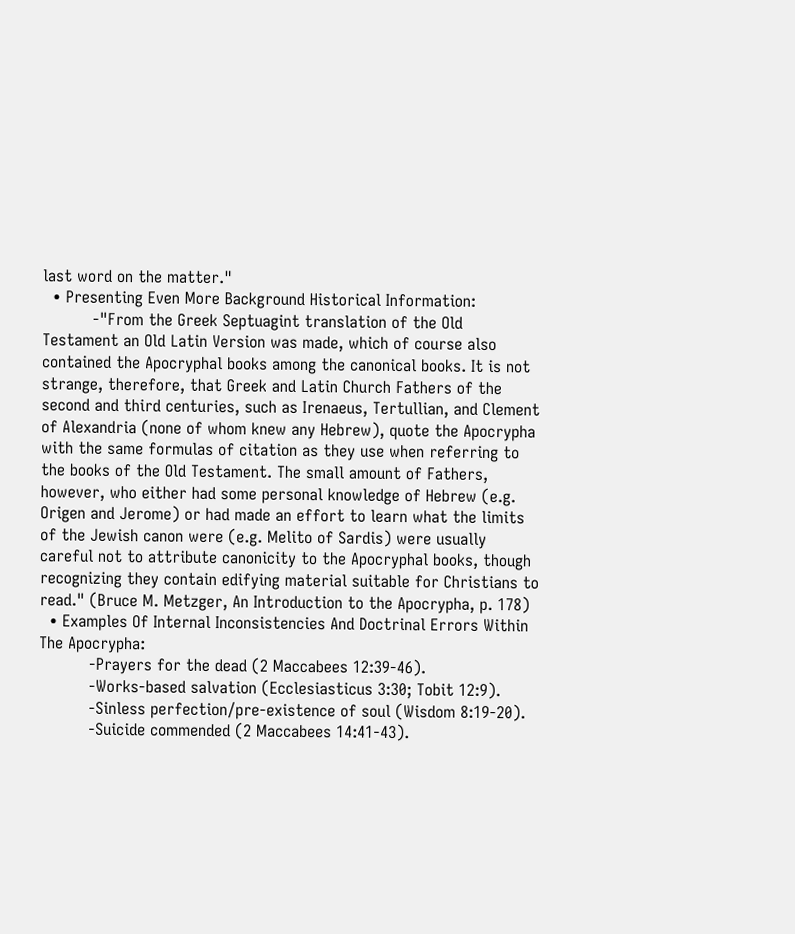last word on the matter."
  • Presenting Even More Background Historical Information:
          -"From the Greek Septuagint translation of the Old Testament an Old Latin Version was made, which of course also contained the Apocryphal books among the canonical books. It is not strange, therefore, that Greek and Latin Church Fathers of the second and third centuries, such as Irenaeus, Tertullian, and Clement of Alexandria (none of whom knew any Hebrew), quote the Apocrypha with the same formulas of citation as they use when referring to the books of the Old Testament. The small amount of Fathers, however, who either had some personal knowledge of Hebrew (e.g. Origen and Jerome) or had made an effort to learn what the limits of the Jewish canon were (e.g. Melito of Sardis) were usually careful not to attribute canonicity to the Apocryphal books, though recognizing they contain edifying material suitable for Christians to read." (Bruce M. Metzger, An Introduction to the Apocrypha, p. 178)
  • Examples Of Internal Inconsistencies And Doctrinal Errors Within The Apocrypha:
          -Prayers for the dead (2 Maccabees 12:39-46).
          -Works-based salvation (Ecclesiasticus 3:30; Tobit 12:9).
          -Sinless perfection/pre-existence of soul (Wisdom 8:19-20).
          -Suicide commended (2 Maccabees 14:41-43).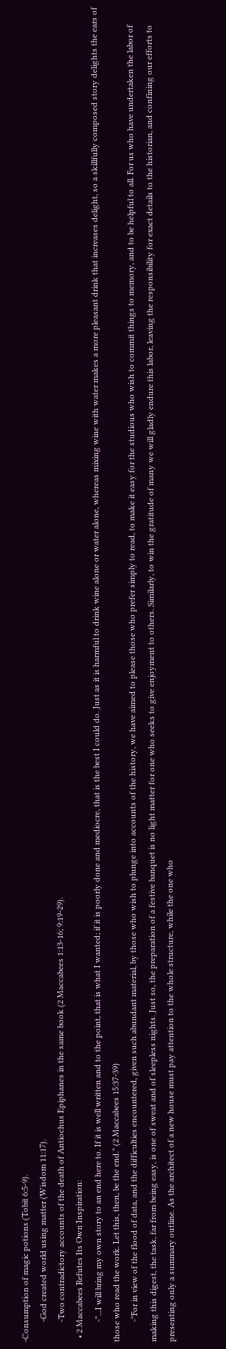-Consumption of magic potions (Tobit 6:5-9).
          -God created world using matter (Wisdom 11:17).
          -Two contradictory accounts of the death of Antiochus Epiphanes in the same book (2 Maccabees 1:13-16; 9:19-29).
  • 2 Maccabees Refutes Its Own Inspiration:
          -"...I will bring my own story to an end here to. If it is well written and to the point, that is what I wanted; if it is poorly done and mediocre, that is the best I could do. Just as it is harmful to drink wine alone or water alone, whereas mixing wine with water makes a more pleasant drink that increases delight, so a skillfully composed story delights the ears of those who read the work. Let this, then, be the end." (2 Maccabees 15:37-39)
          -"For in view of the flood of data, and the difficulties encountered, given such abundant material, by those who wish to plunge into accounts of the history, we have aimed to please those who prefer simply to read, to make it easy for the studious who wish to commit things to memory, and to be helpful to all. For us who have undertaken the labor of making this digest, the task, far from being easy, is one of sweat and of sleepless nights. Just so, the preparation of a festive banquet is no light matter for one who seeks to give enjoyment to others. Similarly, to win the gratitude of many we will gladly endure this labor, leaving the responsibility for exact details to the historian, and confining our efforts to presenting only a summary outline. As the architect of a new house must pay attention to the whole structure, while the one who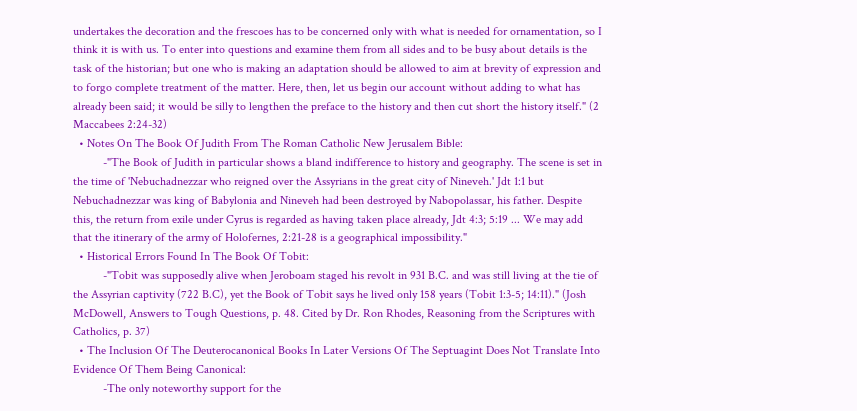undertakes the decoration and the frescoes has to be concerned only with what is needed for ornamentation, so I think it is with us. To enter into questions and examine them from all sides and to be busy about details is the task of the historian; but one who is making an adaptation should be allowed to aim at brevity of expression and to forgo complete treatment of the matter. Here, then, let us begin our account without adding to what has already been said; it would be silly to lengthen the preface to the history and then cut short the history itself." (2 Maccabees 2:24-32)
  • Notes On The Book Of Judith From The Roman Catholic New Jerusalem Bible:
          -"The Book of Judith in particular shows a bland indifference to history and geography. The scene is set in the time of 'Nebuchadnezzar who reigned over the Assyrians in the great city of Nineveh.' Jdt 1:1 but Nebuchadnezzar was king of Babylonia and Nineveh had been destroyed by Nabopolassar, his father. Despite this, the return from exile under Cyrus is regarded as having taken place already, Jdt 4:3; 5:19 ... We may add that the itinerary of the army of Holofernes, 2:21-28 is a geographical impossibility."
  • Historical Errors Found In The Book Of Tobit:
          -"Tobit was supposedly alive when Jeroboam staged his revolt in 931 B.C. and was still living at the tie of the Assyrian captivity (722 B.C), yet the Book of Tobit says he lived only 158 years (Tobit 1:3-5; 14:11)." (Josh McDowell, Answers to Tough Questions, p. 48. Cited by Dr. Ron Rhodes, Reasoning from the Scriptures with Catholics, p. 37)
  • The Inclusion Of The Deuterocanonical Books In Later Versions Of The Septuagint Does Not Translate Into Evidence Of Them Being Canonical:
          -The only noteworthy support for the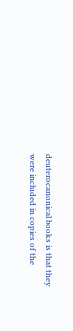deuterocanonical books is that they were included in copies of the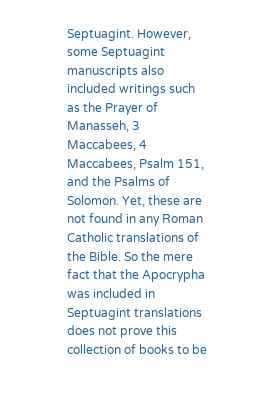Septuagint. However, some Septuagint manuscripts also included writings such as the Prayer of Manasseh, 3 Maccabees, 4 Maccabees, Psalm 151, and the Psalms of Solomon. Yet, these are not found in any Roman Catholic translations of the Bible. So the mere fact that the Apocrypha was included in Septuagint translations does not prove this collection of books to be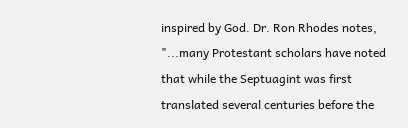inspired by God. Dr. Ron Rhodes notes, "...many Protestant scholars have noted that while the Septuagint was first translated several centuries before the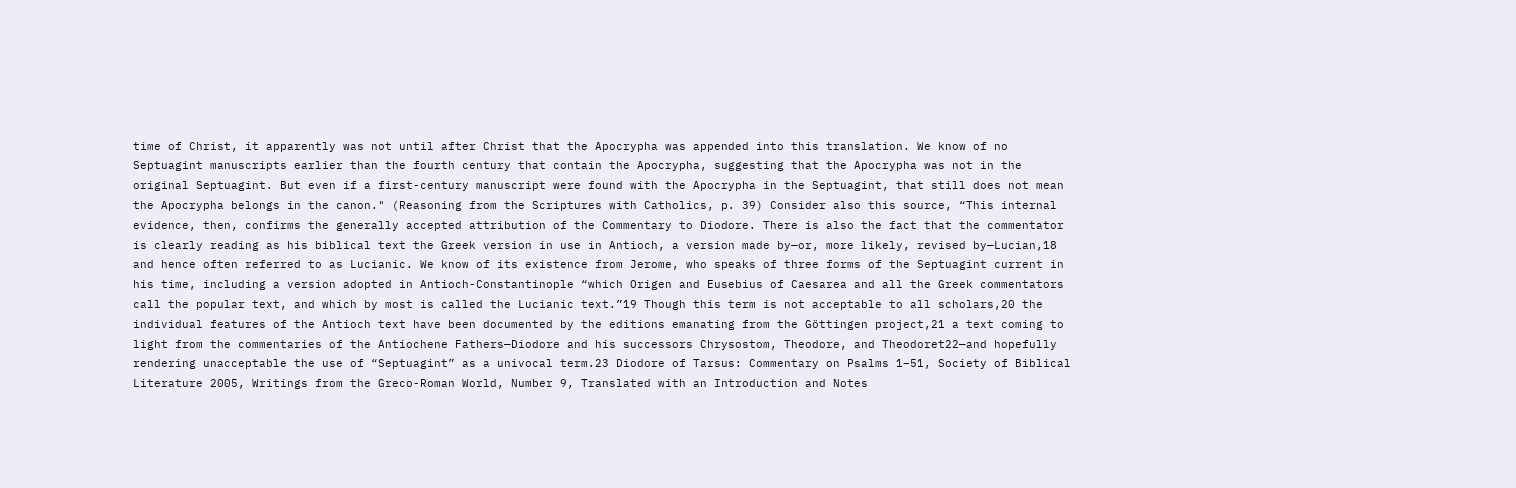time of Christ, it apparently was not until after Christ that the Apocrypha was appended into this translation. We know of no Septuagint manuscripts earlier than the fourth century that contain the Apocrypha, suggesting that the Apocrypha was not in the original Septuagint. But even if a first-century manuscript were found with the Apocrypha in the Septuagint, that still does not mean the Apocrypha belongs in the canon." (Reasoning from the Scriptures with Catholics, p. 39) Consider also this source, “This internal evidence, then, confirms the generally accepted attribution of the Commentary to Diodore. There is also the fact that the commentator is clearly reading as his biblical text the Greek version in use in Antioch, a version made by—or, more likely, revised by—Lucian,18 and hence often referred to as Lucianic. We know of its existence from Jerome, who speaks of three forms of the Septuagint current in his time, including a version adopted in Antioch-Constantinople “which Origen and Eusebius of Caesarea and all the Greek commentators call the popular text, and which by most is called the Lucianic text.”19 Though this term is not acceptable to all scholars,20 the individual features of the Antioch text have been documented by the editions emanating from the Göttingen project,21 a text coming to light from the commentaries of the Antiochene Fathers—Diodore and his successors Chrysostom, Theodore, and Theodoret22—and hopefully rendering unacceptable the use of “Septuagint” as a univocal term.23 Diodore of Tarsus: Commentary on Psalms 1–51, Society of Biblical Literature 2005, Writings from the Greco-Roman World, Number 9, Translated with an Introduction and Notes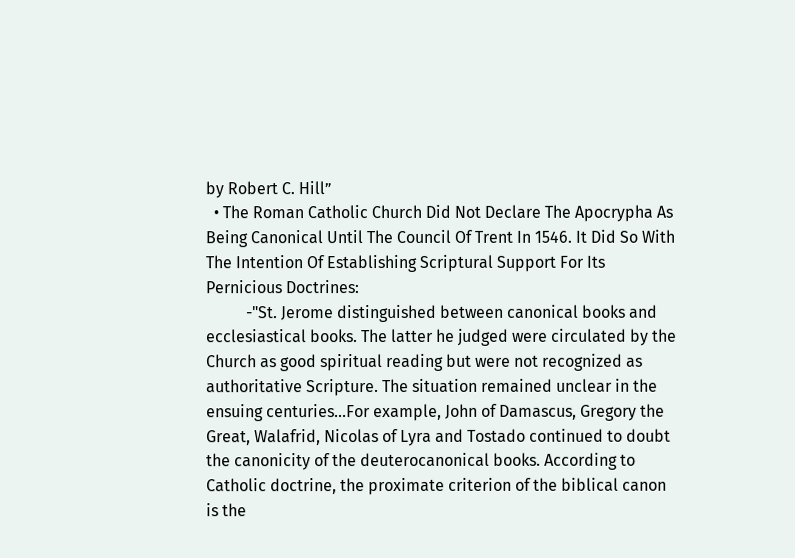by Robert C. Hill”
  • The Roman Catholic Church Did Not Declare The Apocrypha As Being Canonical Until The Council Of Trent In 1546. It Did So With The Intention Of Establishing Scriptural Support For Its Pernicious Doctrines:
          -"St. Jerome distinguished between canonical books and ecclesiastical books. The latter he judged were circulated by the Church as good spiritual reading but were not recognized as authoritative Scripture. The situation remained unclear in the ensuing centuries...For example, John of Damascus, Gregory the Great, Walafrid, Nicolas of Lyra and Tostado continued to doubt the canonicity of the deuterocanonical books. According to Catholic doctrine, the proximate criterion of the biblical canon is the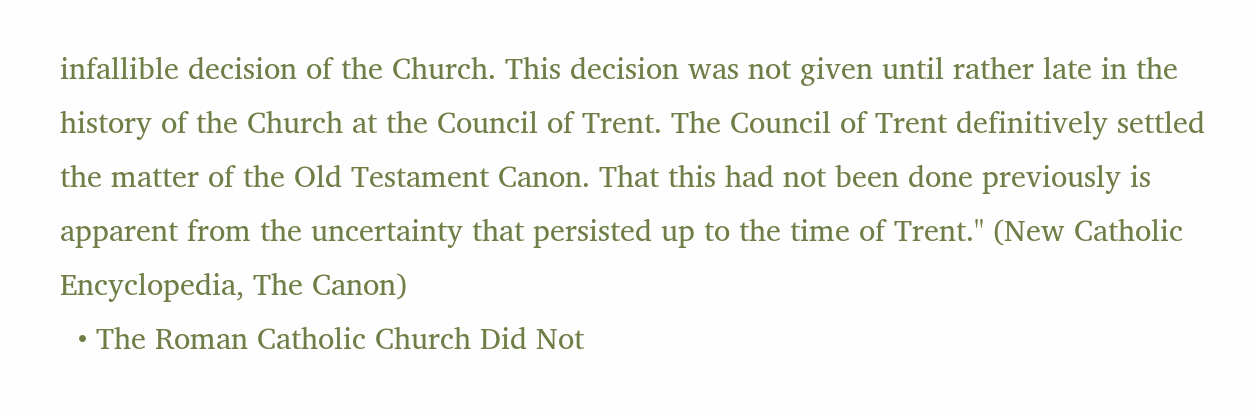infallible decision of the Church. This decision was not given until rather late in the history of the Church at the Council of Trent. The Council of Trent definitively settled the matter of the Old Testament Canon. That this had not been done previously is apparent from the uncertainty that persisted up to the time of Trent." (New Catholic Encyclopedia, The Canon)
  • The Roman Catholic Church Did Not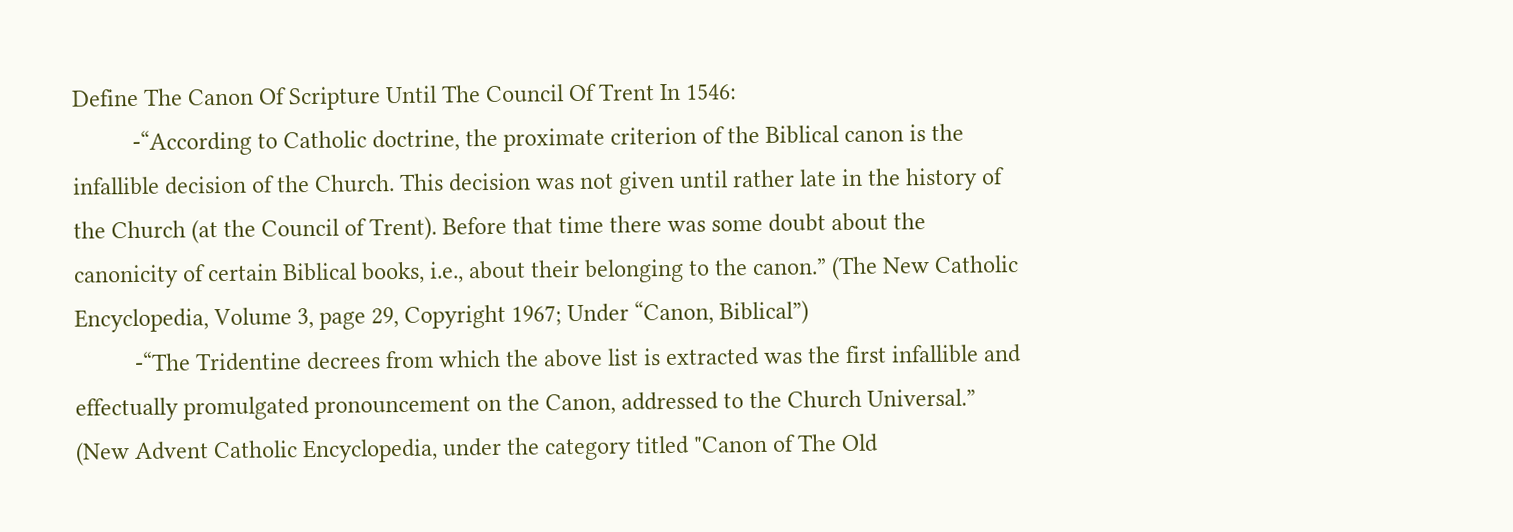Define The Canon Of Scripture Until The Council Of Trent In 1546:
          -“According to Catholic doctrine, the proximate criterion of the Biblical canon is the infallible decision of the Church. This decision was not given until rather late in the history of the Church (at the Council of Trent). Before that time there was some doubt about the canonicity of certain Biblical books, i.e., about their belonging to the canon.” (The New Catholic Encyclopedia, Volume 3, page 29, Copyright 1967; Under “Canon, Biblical”)
          -“The Tridentine decrees from which the above list is extracted was the first infallible and effectually promulgated pronouncement on the Canon, addressed to the Church Universal.” (New Advent Catholic Encyclopedia, under the category titled "Canon of The Old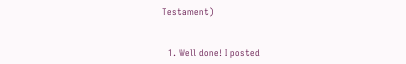Testament)


  1. Well done! I posted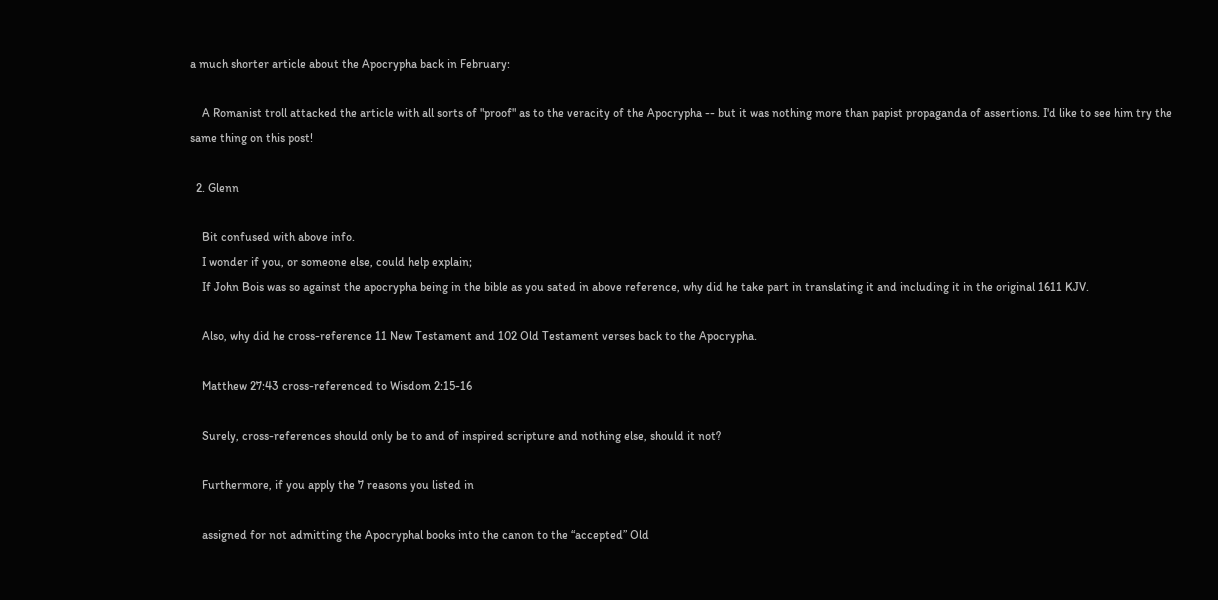a much shorter article about the Apocrypha back in February:

    A Romanist troll attacked the article with all sorts of "proof" as to the veracity of the Apocrypha -- but it was nothing more than papist propaganda of assertions. I'd like to see him try the same thing on this post!

  2. Glenn

    Bit confused with above info.
    I wonder if you, or someone else, could help explain;
    If John Bois was so against the apocrypha being in the bible as you sated in above reference, why did he take part in translating it and including it in the original 1611 KJV.

    Also, why did he cross-reference 11 New Testament and 102 Old Testament verses back to the Apocrypha.

    Matthew 27:43 cross-referenced to Wisdom 2:15-16

    Surely, cross-references should only be to and of inspired scripture and nothing else, should it not?

    Furthermore, if you apply the 7 reasons you listed in

    assigned for not admitting the Apocryphal books into the canon to the “accepted” Old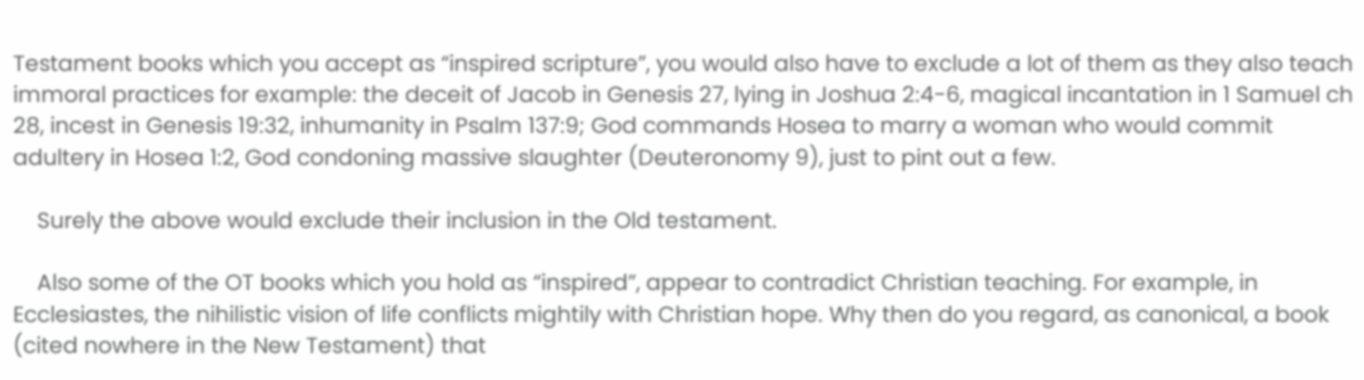Testament books which you accept as “inspired scripture”, you would also have to exclude a lot of them as they also teach immoral practices for example: the deceit of Jacob in Genesis 27, lying in Joshua 2:4-6, magical incantation in 1 Samuel ch 28, incest in Genesis 19:32, inhumanity in Psalm 137:9; God commands Hosea to marry a woman who would commit adultery in Hosea 1:2, God condoning massive slaughter (Deuteronomy 9), just to pint out a few.

    Surely the above would exclude their inclusion in the Old testament.

    Also some of the OT books which you hold as “inspired”, appear to contradict Christian teaching. For example, in Ecclesiastes, the nihilistic vision of life conflicts mightily with Christian hope. Why then do you regard, as canonical, a book (cited nowhere in the New Testament) that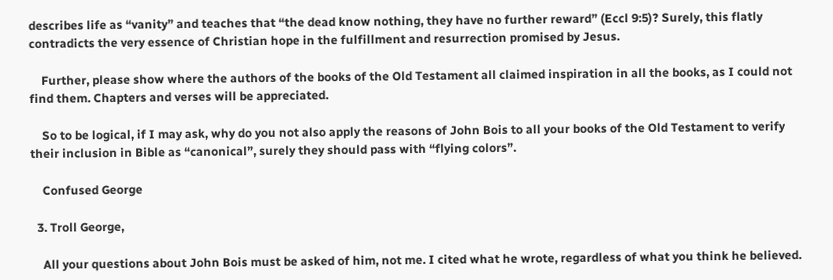describes life as “vanity” and teaches that “the dead know nothing, they have no further reward” (Eccl 9:5)? Surely, this flatly contradicts the very essence of Christian hope in the fulfillment and resurrection promised by Jesus.

    Further, please show where the authors of the books of the Old Testament all claimed inspiration in all the books, as I could not find them. Chapters and verses will be appreciated.

    So to be logical, if I may ask, why do you not also apply the reasons of John Bois to all your books of the Old Testament to verify their inclusion in Bible as “canonical”, surely they should pass with “flying colors”.

    Confused George

  3. Troll George,

    All your questions about John Bois must be asked of him, not me. I cited what he wrote, regardless of what you think he believed.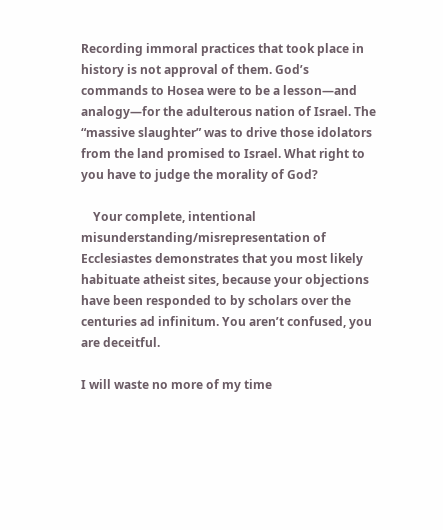Recording immoral practices that took place in history is not approval of them. God’s commands to Hosea were to be a lesson—and analogy—for the adulterous nation of Israel. The “massive slaughter” was to drive those idolators from the land promised to Israel. What right to you have to judge the morality of God?

    Your complete, intentional misunderstanding/misrepresentation of Ecclesiastes demonstrates that you most likely habituate atheist sites, because your objections have been responded to by scholars over the centuries ad infinitum. You aren’t confused, you are deceitful.

I will waste no more of my time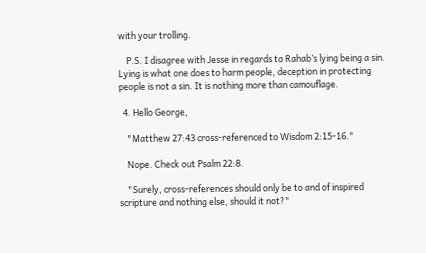with your trolling.

    P.S. I disagree with Jesse in regards to Rahab’s lying being a sin. Lying is what one does to harm people, deception in protecting people is not a sin. It is nothing more than camouflage.

  4. Hello George,

    "Matthew 27:43 cross-referenced to Wisdom 2:15-16."

    Nope. Check out Psalm 22:8.

    "Surely, cross-references should only be to and of inspired scripture and nothing else, should it not?"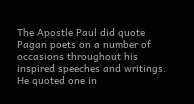The Apostle Paul did quote Pagan poets on a number of occasions throughout his inspired speeches and writings. He quoted one in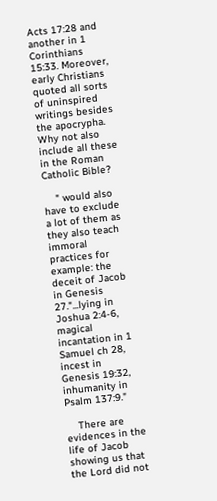Acts 17:28 and another in 1 Corinthians 15:33. Moreover, early Christians quoted all sorts of uninspired writings besides the apocrypha. Why not also include all these in the Roman Catholic Bible?

    " would also have to exclude a lot of them as they also teach immoral practices for example: the deceit of Jacob in Genesis 27."...lying in Joshua 2:4-6, magical incantation in 1 Samuel ch 28, incest in Genesis 19:32, inhumanity in Psalm 137:9."

    There are evidences in the life of Jacob showing us that the Lord did not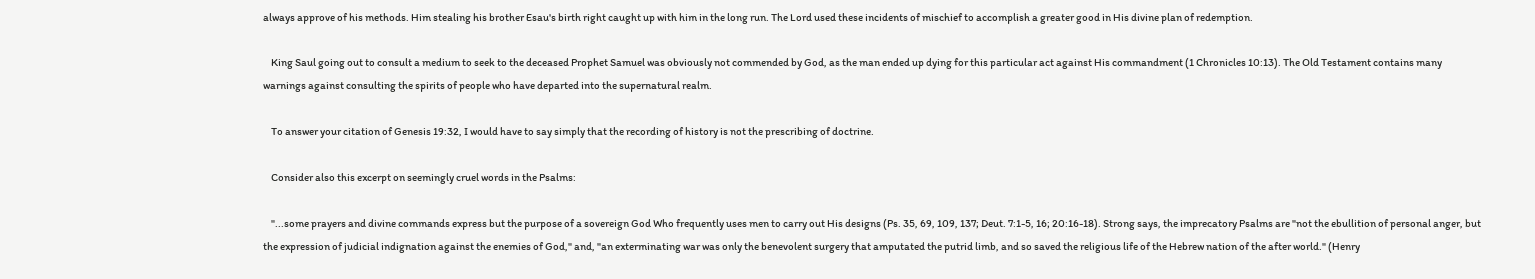always approve of his methods. Him stealing his brother Esau's birth right caught up with him in the long run. The Lord used these incidents of mischief to accomplish a greater good in His divine plan of redemption.

    King Saul going out to consult a medium to seek to the deceased Prophet Samuel was obviously not commended by God, as the man ended up dying for this particular act against His commandment (1 Chronicles 10:13). The Old Testament contains many warnings against consulting the spirits of people who have departed into the supernatural realm.

    To answer your citation of Genesis 19:32, I would have to say simply that the recording of history is not the prescribing of doctrine.

    Consider also this excerpt on seemingly cruel words in the Psalms:

    "...some prayers and divine commands express but the purpose of a sovereign God Who frequently uses men to carry out His designs (Ps. 35, 69, 109, 137; Deut. 7:1-5, 16; 20:16-18). Strong says, the imprecatory Psalms are "not the ebullition of personal anger, but the expression of judicial indignation against the enemies of God," and, "an exterminating war was only the benevolent surgery that amputated the putrid limb, and so saved the religious life of the Hebrew nation of the after world." (Henry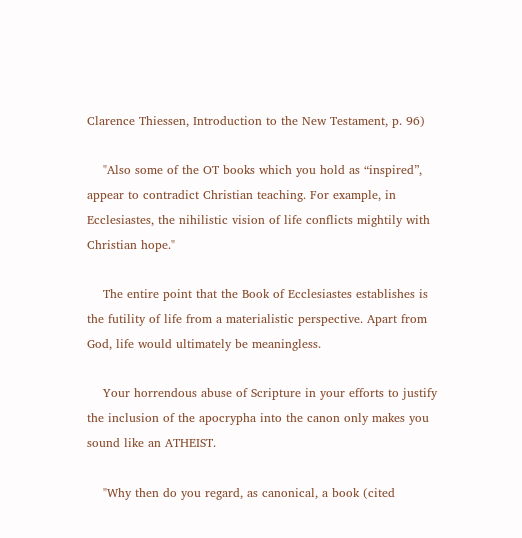Clarence Thiessen, Introduction to the New Testament, p. 96)

    "Also some of the OT books which you hold as “inspired”, appear to contradict Christian teaching. For example, in Ecclesiastes, the nihilistic vision of life conflicts mightily with Christian hope."

    The entire point that the Book of Ecclesiastes establishes is the futility of life from a materialistic perspective. Apart from God, life would ultimately be meaningless.

    Your horrendous abuse of Scripture in your efforts to justify the inclusion of the apocrypha into the canon only makes you sound like an ATHEIST.

    "Why then do you regard, as canonical, a book (cited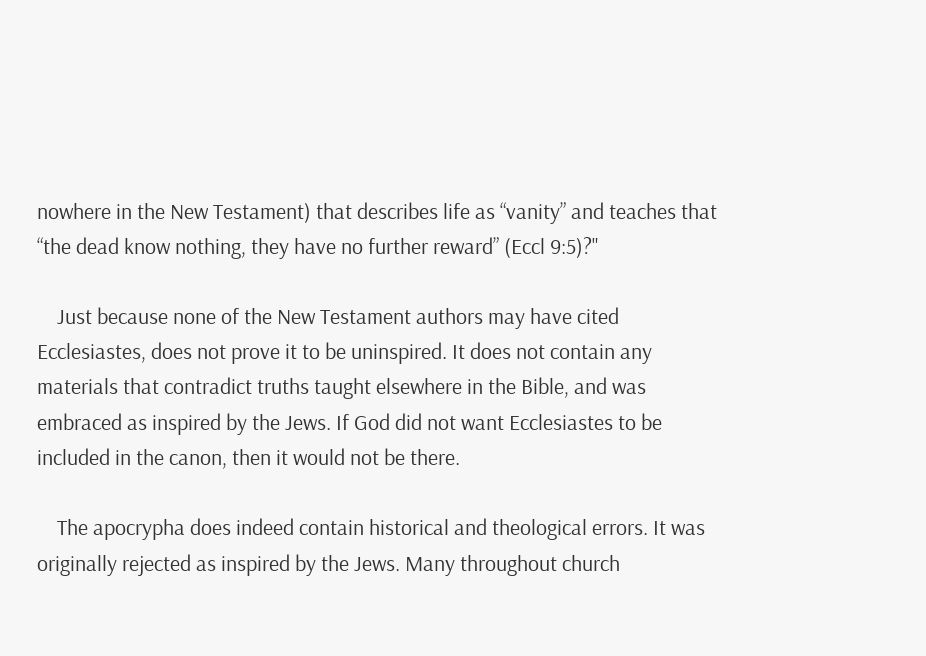nowhere in the New Testament) that describes life as “vanity” and teaches that “the dead know nothing, they have no further reward” (Eccl 9:5)?"

    Just because none of the New Testament authors may have cited Ecclesiastes, does not prove it to be uninspired. It does not contain any materials that contradict truths taught elsewhere in the Bible, and was embraced as inspired by the Jews. If God did not want Ecclesiastes to be included in the canon, then it would not be there.

    The apocrypha does indeed contain historical and theological errors. It was originally rejected as inspired by the Jews. Many throughout church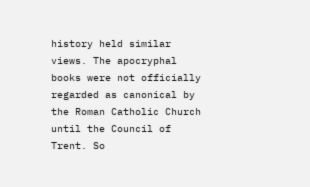history held similar views. The apocryphal books were not officially regarded as canonical by the Roman Catholic Church until the Council of Trent. So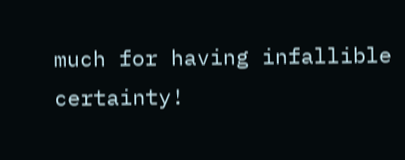much for having infallible certainty!